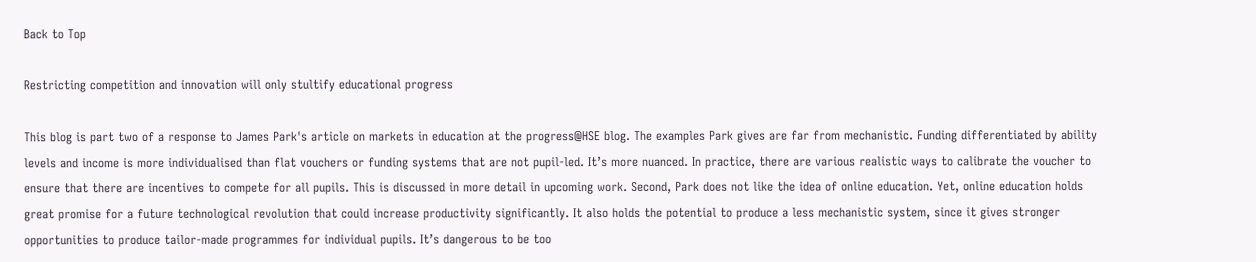Back to Top

Restricting competition and innovation will only stultify educational progress

This blog is part two of a response to James Park's article on markets in education at the progress@HSE blog. The examples Park gives are far from mechanistic. Funding differentiated by ability levels and income is more individualised than flat vouchers or funding systems that are not pupil-led. It’s more nuanced. In practice, there are various realistic ways to calibrate the voucher to ensure that there are incentives to compete for all pupils. This is discussed in more detail in upcoming work. Second, Park does not like the idea of online education. Yet, online education holds great promise for a future technological revolution that could increase productivity significantly. It also holds the potential to produce a less mechanistic system, since it gives stronger opportunities to produce tailor-made programmes for individual pupils. It’s dangerous to be too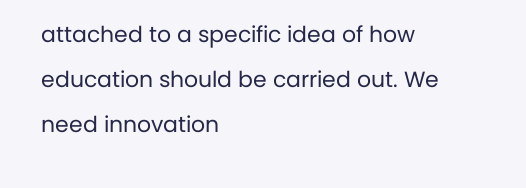attached to a specific idea of how education should be carried out. We need innovation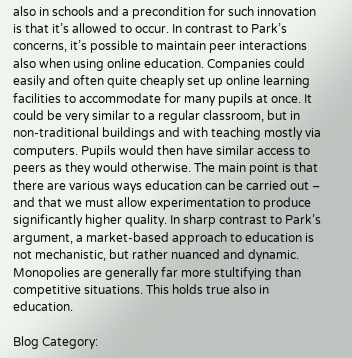also in schools and a precondition for such innovation is that it’s allowed to occur. In contrast to Park’s concerns, it’s possible to maintain peer interactions also when using online education. Companies could easily and often quite cheaply set up online learning facilities to accommodate for many pupils at once. It could be very similar to a regular classroom, but in non-traditional buildings and with teaching mostly via computers. Pupils would then have similar access to peers as they would otherwise. The main point is that there are various ways education can be carried out – and that we must allow experimentation to produce significantly higher quality. In sharp contrast to Park’s argument, a market-based approach to education is not mechanistic, but rather nuanced and dynamic. Monopolies are generally far more stultifying than competitive situations. This holds true also in education.

Blog Category: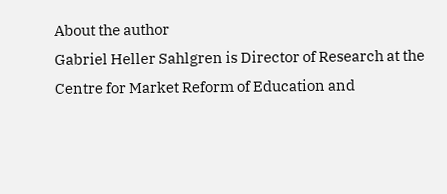About the author
Gabriel Heller Sahlgren is Director of Research at the Centre for Market Reform of Education and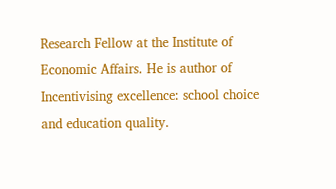Research Fellow at the Institute of Economic Affairs. He is author of Incentivising excellence: school choice and education quality.